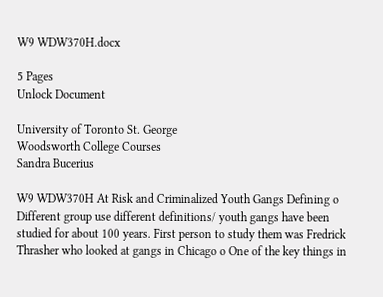W9 WDW370H.docx

5 Pages
Unlock Document

University of Toronto St. George
Woodsworth College Courses
Sandra Bucerius

W9 WDW370H At Risk and Criminalized Youth Gangs Defining o Different group use different definitions/ youth gangs have been studied for about 100 years. First person to study them was Fredrick Thrasher who looked at gangs in Chicago o One of the key things in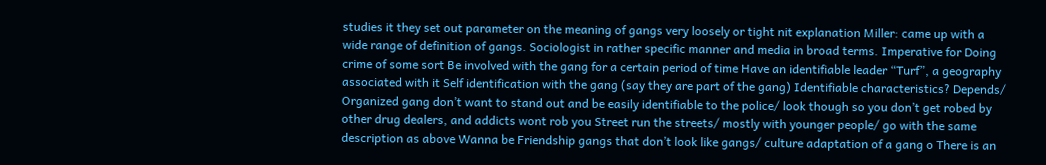studies it they set out parameter on the meaning of gangs very loosely or tight nit explanation Miller: came up with a wide range of definition of gangs. Sociologist in rather specific manner and media in broad terms. Imperative for Doing crime of some sort Be involved with the gang for a certain period of time Have an identifiable leader “Turf”, a geography associated with it Self identification with the gang (say they are part of the gang) Identifiable characteristics? Depends/ Organized gang don’t want to stand out and be easily identifiable to the police/ look though so you don’t get robed by other drug dealers, and addicts wont rob you Street run the streets/ mostly with younger people/ go with the same description as above Wanna be Friendship gangs that don’t look like gangs/ culture adaptation of a gang o There is an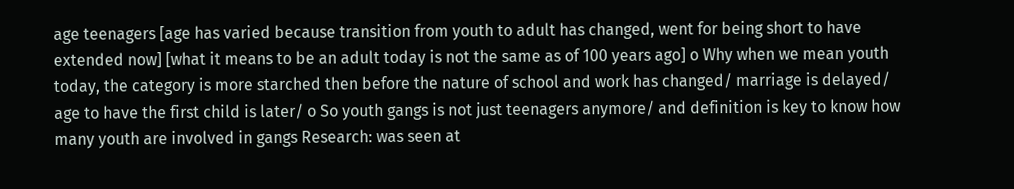age teenagers [age has varied because transition from youth to adult has changed, went for being short to have extended now] [what it means to be an adult today is not the same as of 100 years ago] o Why when we mean youth today, the category is more starched then before the nature of school and work has changed/ marriage is delayed/ age to have the first child is later/ o So youth gangs is not just teenagers anymore/ and definition is key to know how many youth are involved in gangs Research: was seen at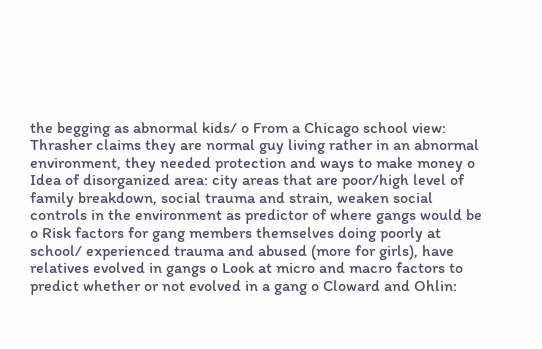the begging as abnormal kids/ o From a Chicago school view: Thrasher claims they are normal guy living rather in an abnormal environment, they needed protection and ways to make money o Idea of disorganized area: city areas that are poor/high level of family breakdown, social trauma and strain, weaken social controls in the environment as predictor of where gangs would be o Risk factors for gang members themselves doing poorly at school/ experienced trauma and abused (more for girls), have relatives evolved in gangs o Look at micro and macro factors to predict whether or not evolved in a gang o Cloward and Ohlin: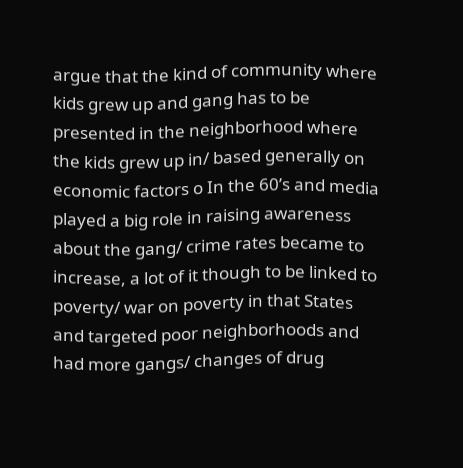argue that the kind of community where kids grew up and gang has to be presented in the neighborhood where the kids grew up in/ based generally on economic factors o In the 60’s and media played a big role in raising awareness about the gang/ crime rates became to increase, a lot of it though to be linked to poverty/ war on poverty in that States and targeted poor neighborhoods and had more gangs/ changes of drug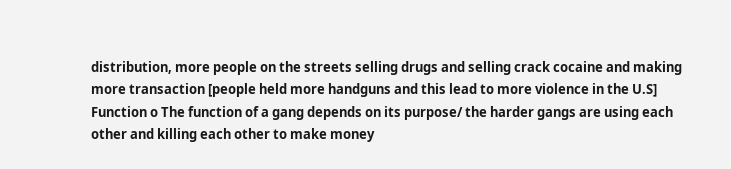distribution, more people on the streets selling drugs and selling crack cocaine and making more transaction [people held more handguns and this lead to more violence in the U.S] Function o The function of a gang depends on its purpose/ the harder gangs are using each other and killing each other to make money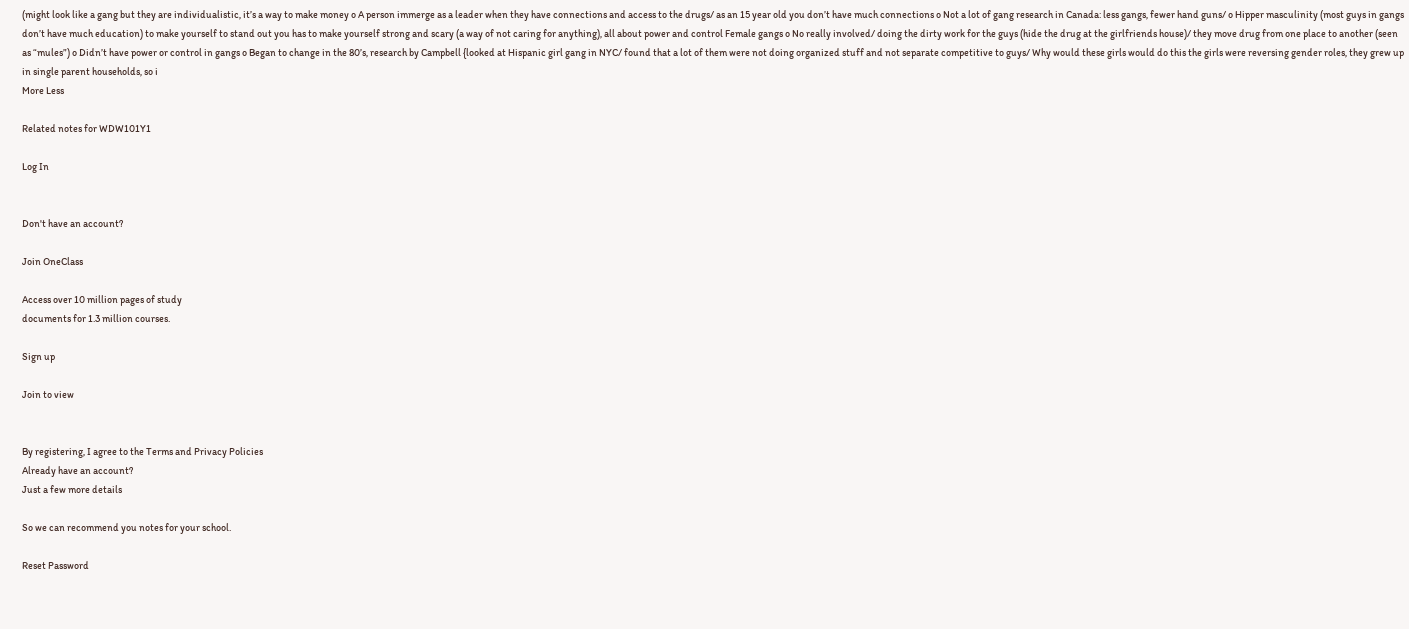(might look like a gang but they are individualistic, it’s a way to make money o A person immerge as a leader when they have connections and access to the drugs/ as an 15 year old you don’t have much connections o Not a lot of gang research in Canada: less gangs, fewer hand guns/ o Hipper masculinity (most guys in gangs don’t have much education) to make yourself to stand out you has to make yourself strong and scary (a way of not caring for anything), all about power and control Female gangs o No really involved/ doing the dirty work for the guys (hide the drug at the girlfriends house)/ they move drug from one place to another (seen as “mules”) o Didn’t have power or control in gangs o Began to change in the 80’s, research by Campbell {looked at Hispanic girl gang in NYC/ found that a lot of them were not doing organized stuff and not separate competitive to guys/ Why would these girls would do this the girls were reversing gender roles, they grew up in single parent households, so i
More Less

Related notes for WDW101Y1

Log In


Don't have an account?

Join OneClass

Access over 10 million pages of study
documents for 1.3 million courses.

Sign up

Join to view


By registering, I agree to the Terms and Privacy Policies
Already have an account?
Just a few more details

So we can recommend you notes for your school.

Reset Password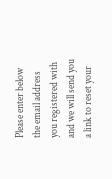Please enter below the email address you registered with and we will send you a link to reset your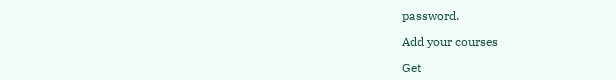password.

Add your courses

Get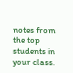notes from the top students in your class.